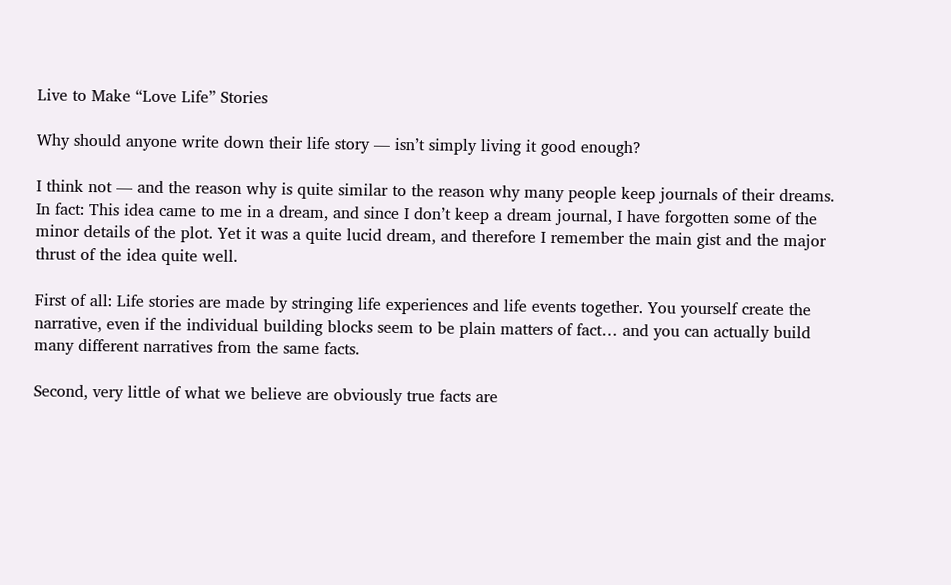Live to Make “Love Life” Stories

Why should anyone write down their life story — isn’t simply living it good enough?

I think not — and the reason why is quite similar to the reason why many people keep journals of their dreams. In fact: This idea came to me in a dream, and since I don’t keep a dream journal, I have forgotten some of the minor details of the plot. Yet it was a quite lucid dream, and therefore I remember the main gist and the major thrust of the idea quite well.

First of all: Life stories are made by stringing life experiences and life events together. You yourself create the narrative, even if the individual building blocks seem to be plain matters of fact… and you can actually build many different narratives from the same facts.

Second, very little of what we believe are obviously true facts are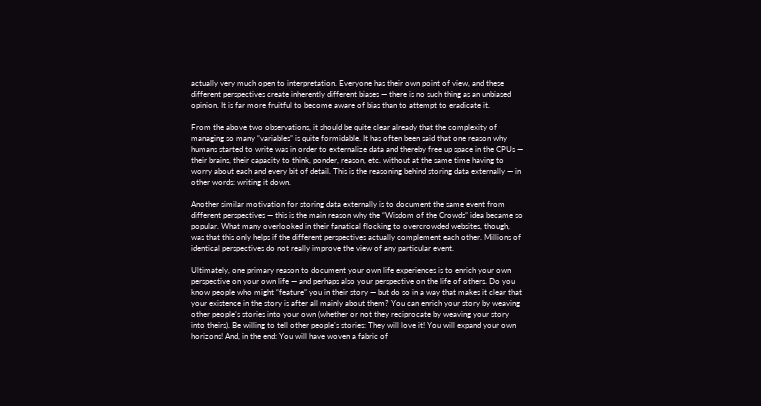actually very much open to interpretation. Everyone has their own point of view, and these different perspectives create inherently different biases — there is no such thing as an unbiased opinion. It is far more fruitful to become aware of bias than to attempt to eradicate it.

From the above two observations, it should be quite clear already that the complexity of managing so many “variables” is quite formidable. It has often been said that one reason why humans started to write was in order to externalize data and thereby free up space in the CPUs — their brains, their capacity to think, ponder, reason, etc. without at the same time having to worry about each and every bit of detail. This is the reasoning behind storing data externally — in other words: writing it down.

Another similar motivation for storing data externally is to document the same event from different perspectives — this is the main reason why the “Wisdom of the Crowds” idea became so popular. What many overlooked in their fanatical flocking to overcrowded websites, though, was that this only helps if the different perspectives actually complement each other. Millions of identical perspectives do not really improve the view of any particular event.

Ultimately, one primary reason to document your own life experiences is to enrich your own perspective on your own life — and perhaps also your perspective on the life of others. Do you know people who might “feature” you in their story — but do so in a way that makes it clear that your existence in the story is after all mainly about them? You can enrich your story by weaving other people’s stories into your own (whether or not they reciprocate by weaving your story into theirs). Be willing to tell other people’s stories: They will love it! You will expand your own horizons! And, in the end: You will have woven a fabric of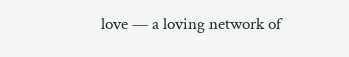love — a loving network of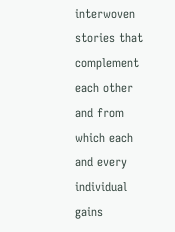interwoven stories that complement each other and from which each and every individual gains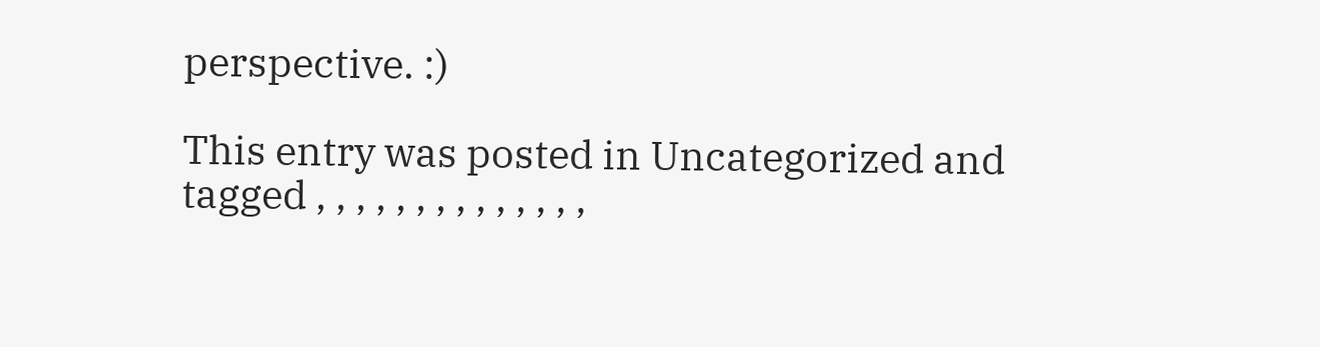perspective. :)

This entry was posted in Uncategorized and tagged , , , , , , , , , , , , , ,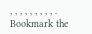, , , , , , , , , . Bookmark the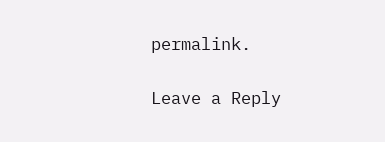permalink.

Leave a Reply